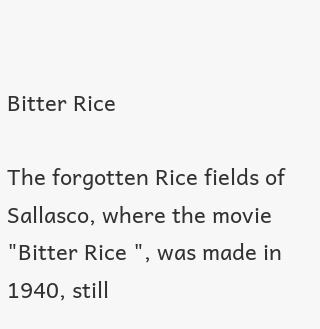Bitter Rice

The forgotten Rice fields of Sallasco, where the movie "Bitter Rice ", was made in 1940, still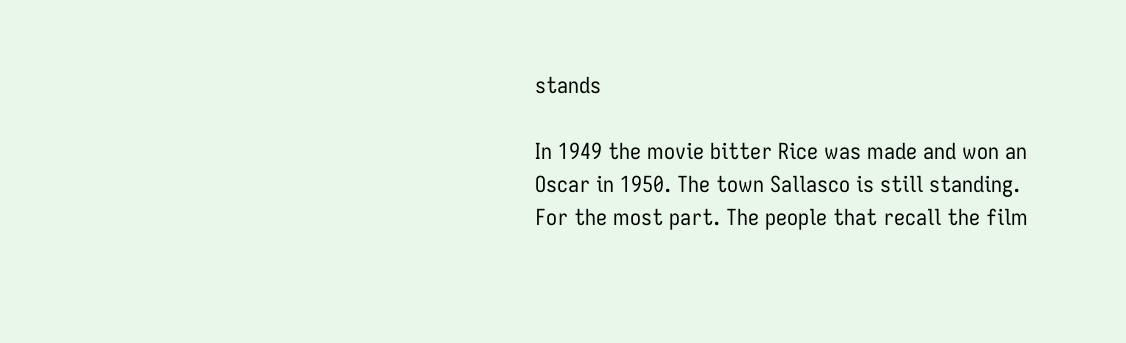stands

In 1949 the movie bitter Rice was made and won an Oscar in 1950. The town Sallasco is still standing. For the most part. The people that recall the film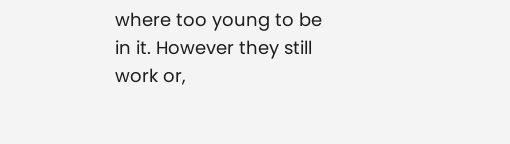where too young to be in it. However they still work or,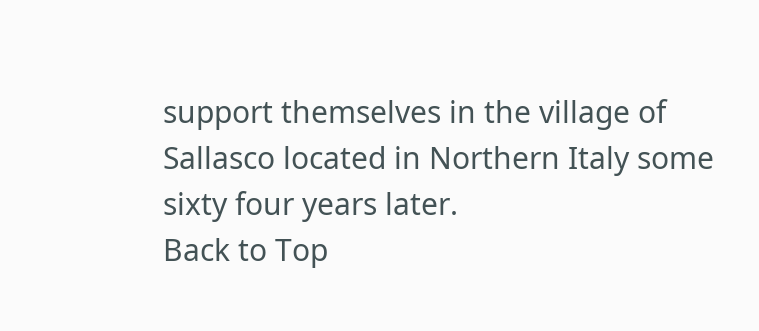support themselves in the village of Sallasco located in Northern Italy some sixty four years later.
Back to Top